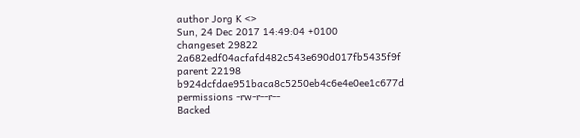author Jorg K <>
Sun, 24 Dec 2017 14:49:04 +0100
changeset 29822 2a682edf04acfafd482c543e690d017fb5435f9f
parent 22198 b924dcfdae951baca8c5250eb4c6e4e0ee1c677d
permissions -rw-r--r--
Backed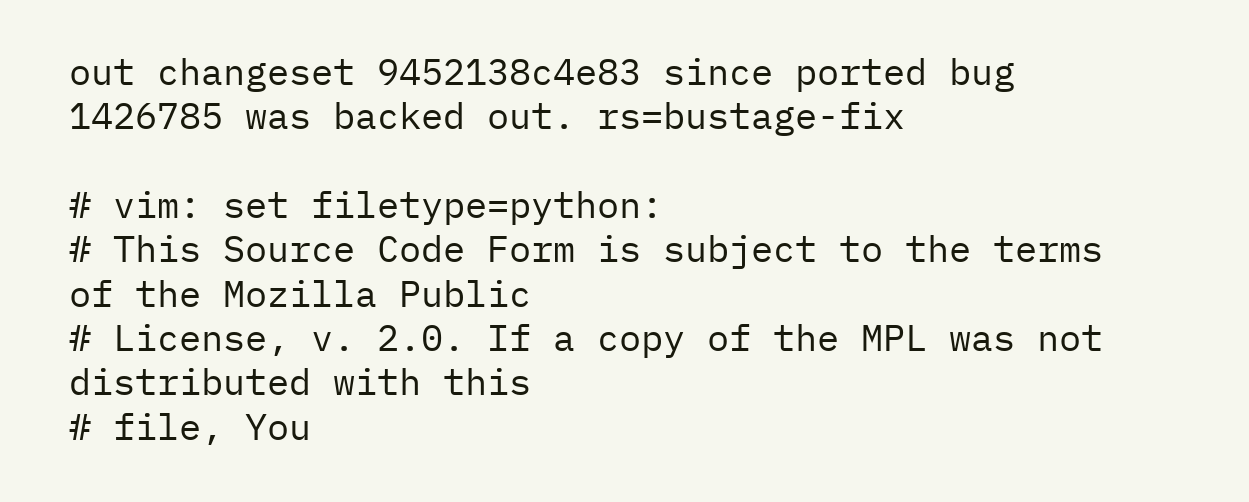out changeset 9452138c4e83 since ported bug 1426785 was backed out. rs=bustage-fix

# vim: set filetype=python:
# This Source Code Form is subject to the terms of the Mozilla Public
# License, v. 2.0. If a copy of the MPL was not distributed with this
# file, You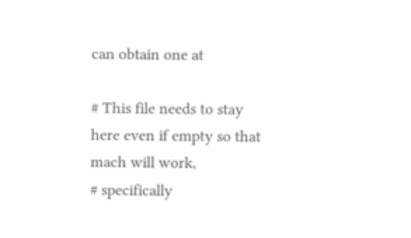can obtain one at

# This file needs to stay here even if empty so that mach will work,
# specifically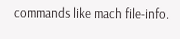commands like mach file-info.